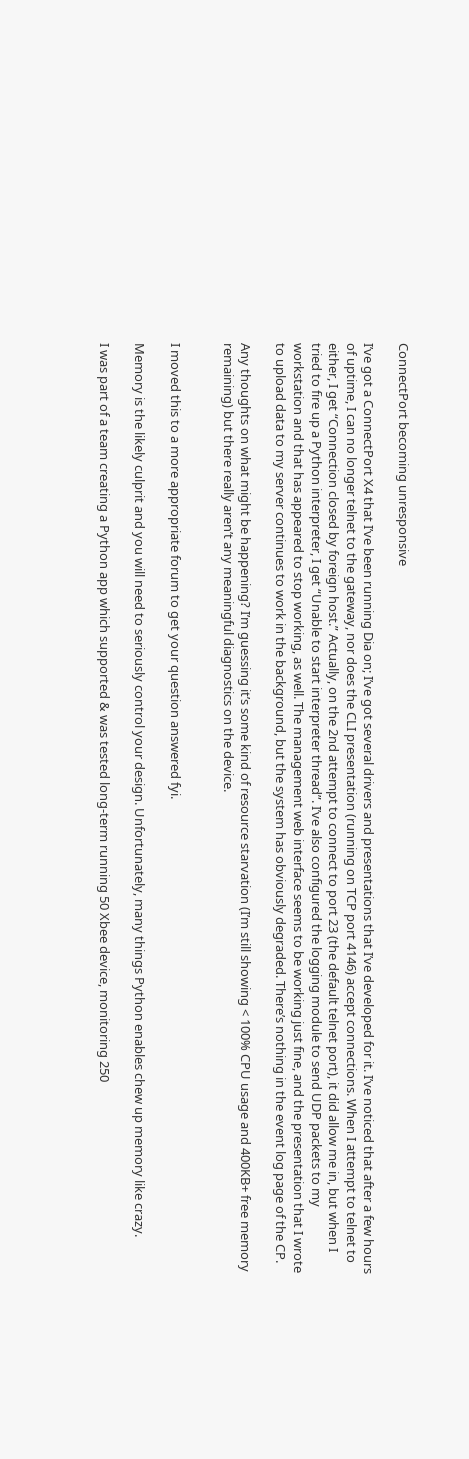ConnectPort becoming unresponsive

I’ve got a ConnectPort X4 that I’ve been running Dia on; I’ve got several drivers and presentations that I’ve developed for it. I’ve noticed that after a few hours of uptime, I can no longer telnet to the gateway, nor does the CLI presentation (running on TCP port 4146) accept connections. When I attempt to telnet to either, I get “Connection closed by foreign host.” Actually, on the 2nd attempt to connect to port 23 (the default telnet port), it did allow me in, but when I tried to fire up a Python interpreter, I get “Unable to start interpreter thread”. I’ve also configured the logging module to send UDP packets to my workstation and that has appeared to stop working, as well. The management web interface seems to be working just fine, and the presentation that I wrote to upload data to my server continues to work in the background, but the system has obviously degraded. There’s nothing in the event log page of the CP.

Any thoughts on what might be happening? I’m guessing it’s some kind of resource starvation (I’m still showing < 100% CPU usage and 400KB+ free memory remaining) but there really aren’t any meaningful diagnostics on the device.


I moved this to a more appropriate forum to get your question answered fyi.

Memory is the likely culprit and you will need to seriously control your design. Unfortunately, many things Python enables chew up memory like crazy.

I was part of a team creating a Python app which supported & was tested long-term running 50 Xbee device, monitoring 250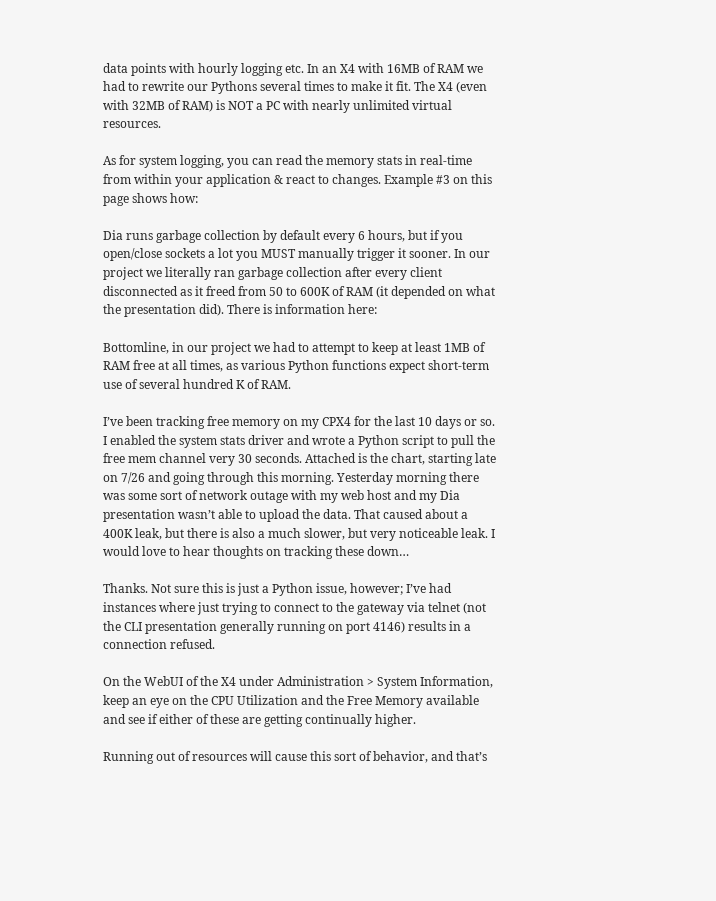data points with hourly logging etc. In an X4 with 16MB of RAM we had to rewrite our Pythons several times to make it fit. The X4 (even with 32MB of RAM) is NOT a PC with nearly unlimited virtual resources.

As for system logging, you can read the memory stats in real-time from within your application & react to changes. Example #3 on this page shows how:

Dia runs garbage collection by default every 6 hours, but if you open/close sockets a lot you MUST manually trigger it sooner. In our project we literally ran garbage collection after every client disconnected as it freed from 50 to 600K of RAM (it depended on what the presentation did). There is information here:

Bottomline, in our project we had to attempt to keep at least 1MB of RAM free at all times, as various Python functions expect short-term use of several hundred K of RAM.

I’ve been tracking free memory on my CPX4 for the last 10 days or so. I enabled the system stats driver and wrote a Python script to pull the free mem channel very 30 seconds. Attached is the chart, starting late on 7/26 and going through this morning. Yesterday morning there was some sort of network outage with my web host and my Dia presentation wasn’t able to upload the data. That caused about a 400K leak, but there is also a much slower, but very noticeable leak. I would love to hear thoughts on tracking these down…

Thanks. Not sure this is just a Python issue, however; I’ve had instances where just trying to connect to the gateway via telnet (not the CLI presentation generally running on port 4146) results in a connection refused.

On the WebUI of the X4 under Administration > System Information, keep an eye on the CPU Utilization and the Free Memory available and see if either of these are getting continually higher.

Running out of resources will cause this sort of behavior, and that’s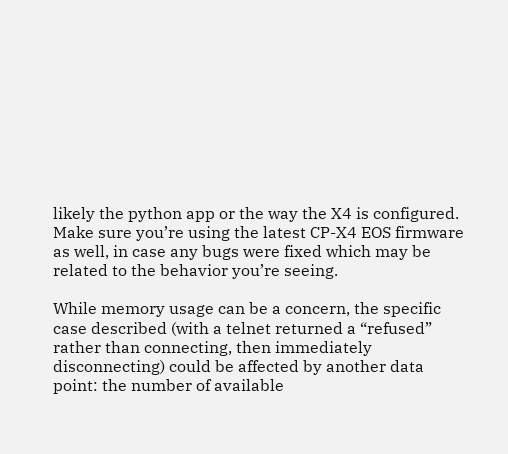likely the python app or the way the X4 is configured. Make sure you’re using the latest CP-X4 EOS firmware as well, in case any bugs were fixed which may be related to the behavior you’re seeing.

While memory usage can be a concern, the specific case described (with a telnet returned a “refused” rather than connecting, then immediately disconnecting) could be affected by another data point: the number of available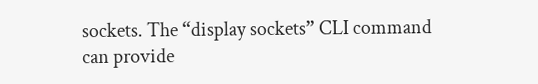sockets. The “display sockets” CLI command can provide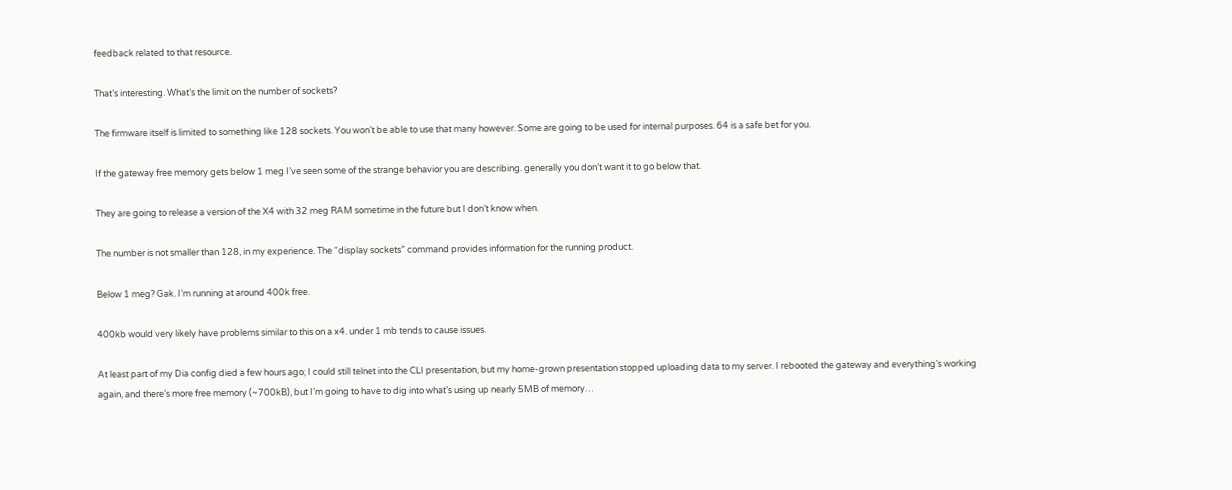feedback related to that resource.

That’s interesting. What’s the limit on the number of sockets?

The firmware itself is limited to something like 128 sockets. You won’t be able to use that many however. Some are going to be used for internal purposes. 64 is a safe bet for you.

If the gateway free memory gets below 1 meg I’ve seen some of the strange behavior you are describing. generally you don’t want it to go below that.

They are going to release a version of the X4 with 32 meg RAM sometime in the future but I don’t know when.

The number is not smaller than 128, in my experience. The “display sockets” command provides information for the running product.

Below 1 meg? Gak. I’m running at around 400k free.

400kb would very likely have problems similar to this on a x4. under 1 mb tends to cause issues.

At least part of my Dia config died a few hours ago; I could still telnet into the CLI presentation, but my home-grown presentation stopped uploading data to my server. I rebooted the gateway and everything’s working again, and there’s more free memory (~700kB), but I’m going to have to dig into what’s using up nearly 5MB of memory…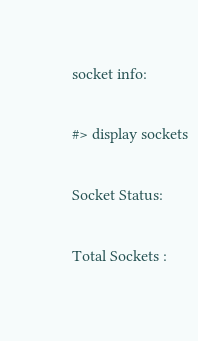socket info:

#> display sockets

Socket Status:

Total Sockets :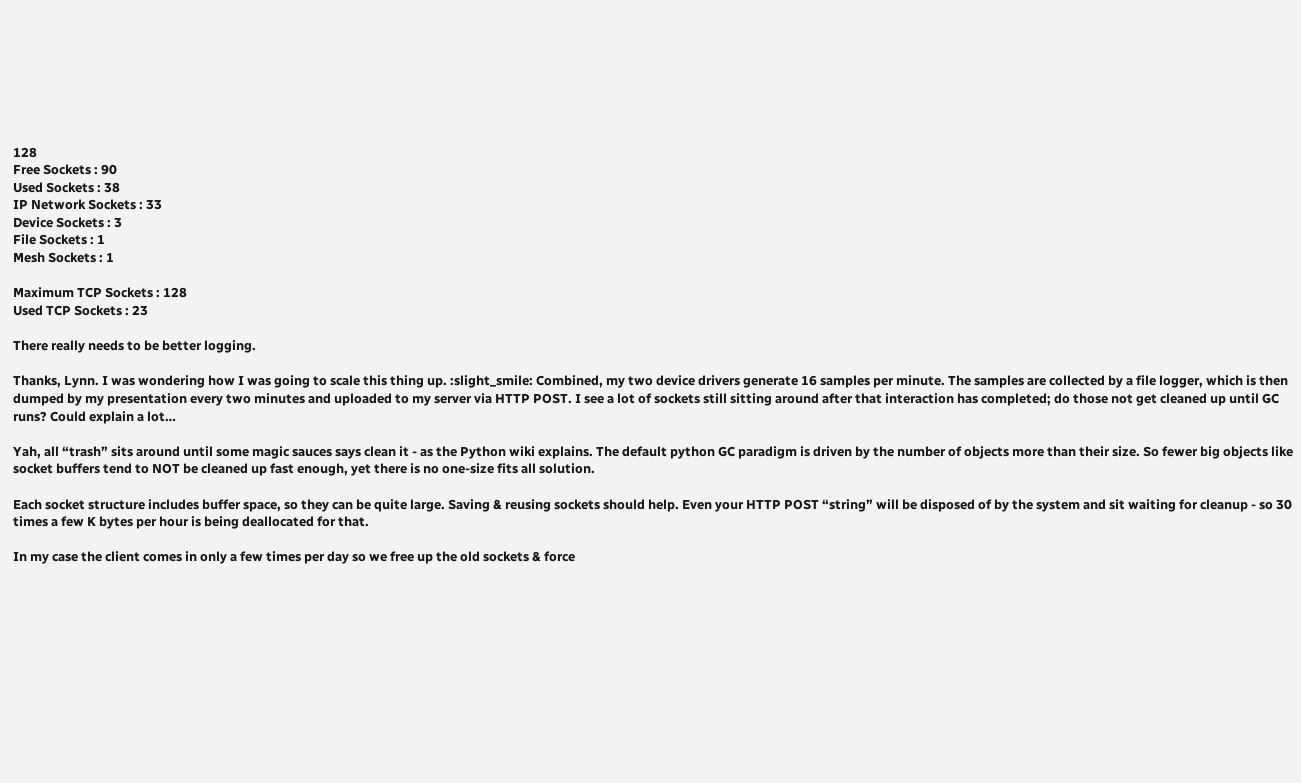128
Free Sockets : 90
Used Sockets : 38
IP Network Sockets : 33
Device Sockets : 3
File Sockets : 1
Mesh Sockets : 1

Maximum TCP Sockets : 128
Used TCP Sockets : 23

There really needs to be better logging.

Thanks, Lynn. I was wondering how I was going to scale this thing up. :slight_smile: Combined, my two device drivers generate 16 samples per minute. The samples are collected by a file logger, which is then dumped by my presentation every two minutes and uploaded to my server via HTTP POST. I see a lot of sockets still sitting around after that interaction has completed; do those not get cleaned up until GC runs? Could explain a lot…

Yah, all “trash” sits around until some magic sauces says clean it - as the Python wiki explains. The default python GC paradigm is driven by the number of objects more than their size. So fewer big objects like socket buffers tend to NOT be cleaned up fast enough, yet there is no one-size fits all solution.

Each socket structure includes buffer space, so they can be quite large. Saving & reusing sockets should help. Even your HTTP POST “string” will be disposed of by the system and sit waiting for cleanup - so 30 times a few K bytes per hour is being deallocated for that.

In my case the client comes in only a few times per day so we free up the old sockets & force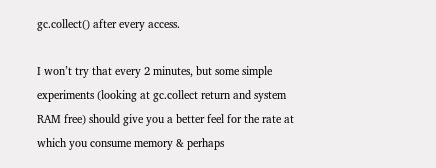gc.collect() after every access.

I won’t try that every 2 minutes, but some simple experiments (looking at gc.collect return and system RAM free) should give you a better feel for the rate at which you consume memory & perhaps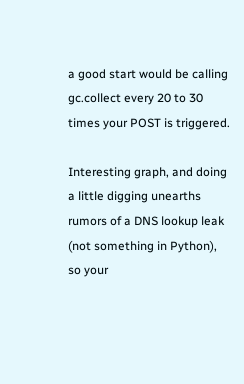a good start would be calling gc.collect every 20 to 30 times your POST is triggered.

Interesting graph, and doing a little digging unearths rumors of a DNS lookup leak (not something in Python), so your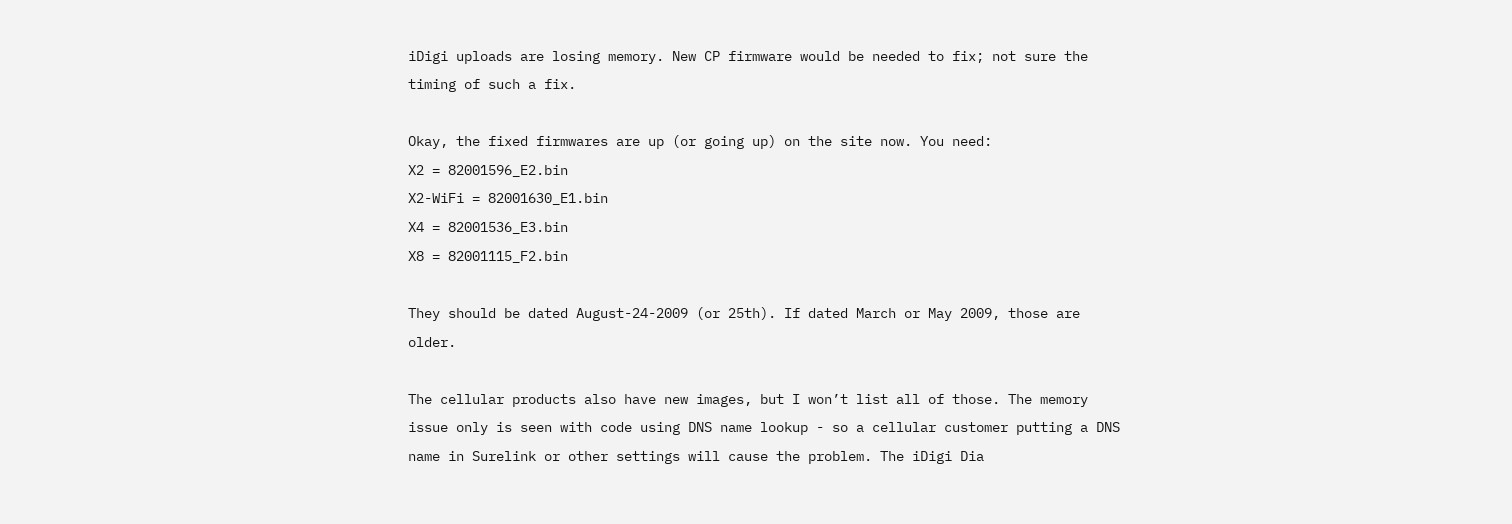iDigi uploads are losing memory. New CP firmware would be needed to fix; not sure the timing of such a fix.

Okay, the fixed firmwares are up (or going up) on the site now. You need:
X2 = 82001596_E2.bin
X2-WiFi = 82001630_E1.bin
X4 = 82001536_E3.bin
X8 = 82001115_F2.bin

They should be dated August-24-2009 (or 25th). If dated March or May 2009, those are older.

The cellular products also have new images, but I won’t list all of those. The memory issue only is seen with code using DNS name lookup - so a cellular customer putting a DNS name in Surelink or other settings will cause the problem. The iDigi Dia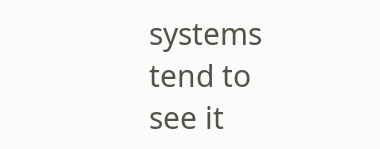systems tend to see it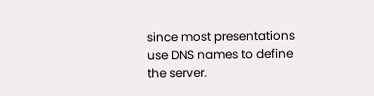since most presentations use DNS names to define the server.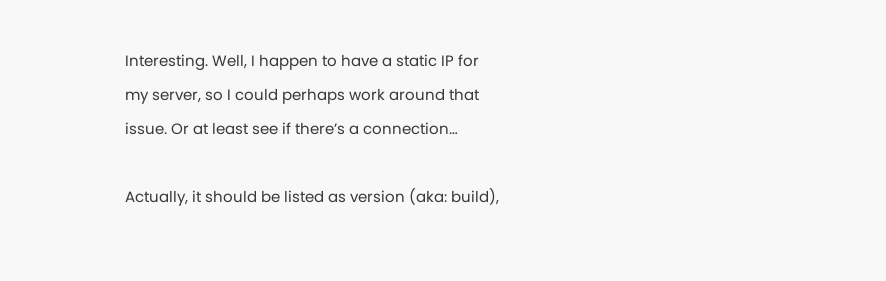Interesting. Well, I happen to have a static IP for my server, so I could perhaps work around that issue. Or at least see if there’s a connection…

Actually, it should be listed as version (aka: build),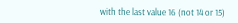with the last value 16 (not 14 or 15)